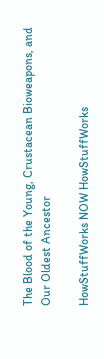The Blood of the Young, Crustacean Bioweapons, and Our Oldest Ancestor

HowStuffWorks NOW HowStuffWorks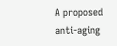A proposed anti-aging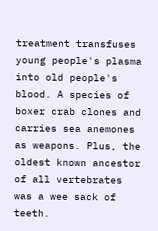treatment transfuses young people's plasma into old people's blood. A species of boxer crab clones and carries sea anemones as weapons. Plus, the oldest known ancestor of all vertebrates was a wee sack of teeth.